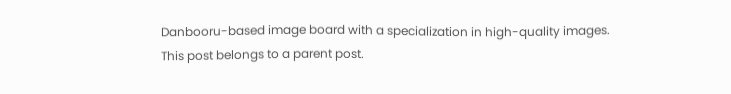Danbooru-based image board with a specialization in high-quality images.
This post belongs to a parent post.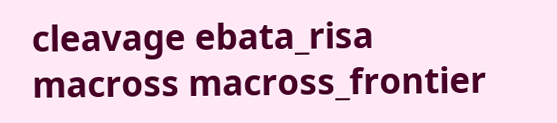cleavage ebata_risa macross macross_frontier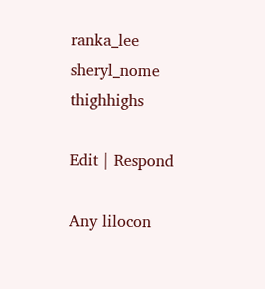ranka_lee sheryl_nome thighhighs

Edit | Respond

Any lilocon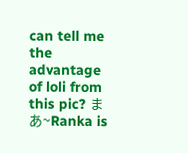can tell me the advantage of loli from this pic? まあ~Ranka is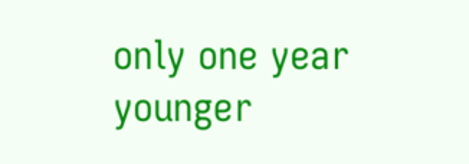only one year younger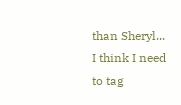than Sheryl...
I think I need to tag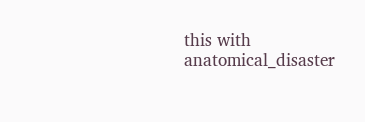this with anatomical_disaster